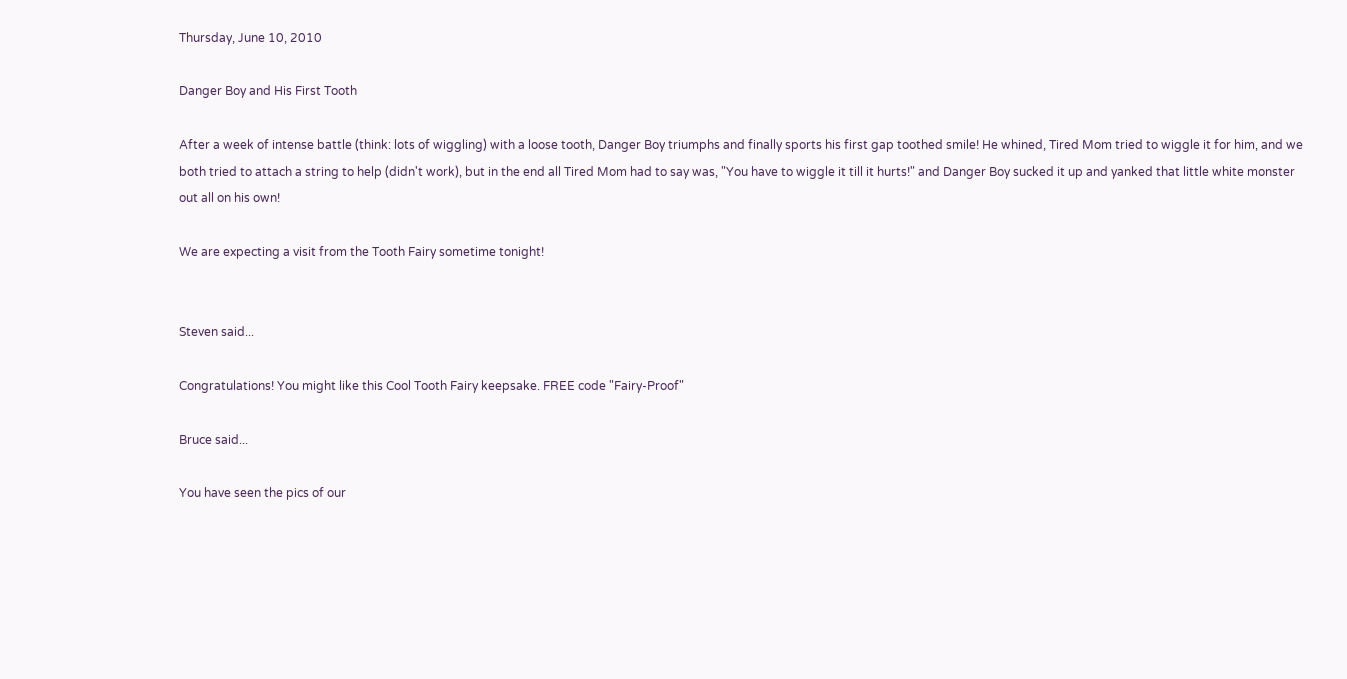Thursday, June 10, 2010

Danger Boy and His First Tooth

After a week of intense battle (think: lots of wiggling) with a loose tooth, Danger Boy triumphs and finally sports his first gap toothed smile! He whined, Tired Mom tried to wiggle it for him, and we both tried to attach a string to help (didn't work), but in the end all Tired Mom had to say was, "You have to wiggle it till it hurts!" and Danger Boy sucked it up and yanked that little white monster out all on his own!

We are expecting a visit from the Tooth Fairy sometime tonight!


Steven said...

Congratulations! You might like this Cool Tooth Fairy keepsake. FREE code "Fairy-Proof"

Bruce said...

You have seen the pics of our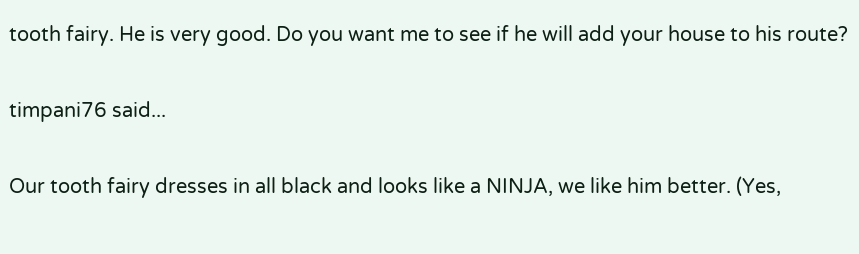tooth fairy. He is very good. Do you want me to see if he will add your house to his route?

timpani76 said...

Our tooth fairy dresses in all black and looks like a NINJA, we like him better. (Yes,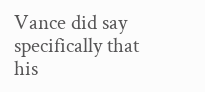Vance did say specifically that his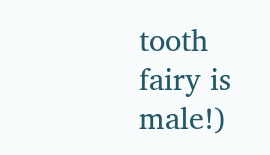tooth fairy is male!)